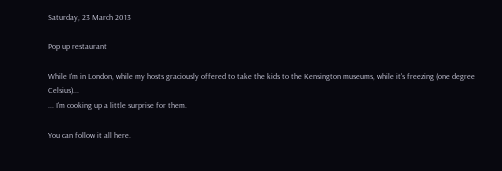Saturday, 23 March 2013

Pop up restaurant

While I'm in London, while my hosts graciously offered to take the kids to the Kensington museums, while it's freezing (one degree Celsius)...
... I'm cooking up a little surprise for them.

You can follow it all here.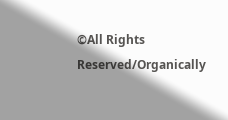©All Rights Reserved/Organically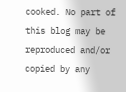cooked. No part of this blog may be reproduced and/or copied by any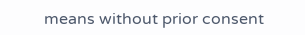means without prior consent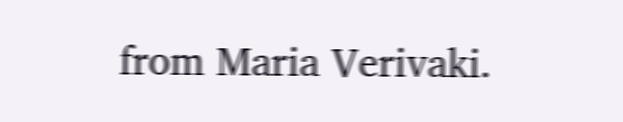from Maria Verivaki.